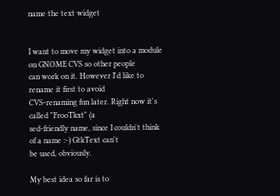name the text widget


I want to move my widget into a module on GNOME CVS so other people
can work on it. However I'd like to rename it first to avoid
CVS-renaming fun later. Right now it's called "FrooTkxt" (a
sed-friendly name, since I couldn't think of a name :-) GtkText can't
be used, obviously.

My best idea so far is to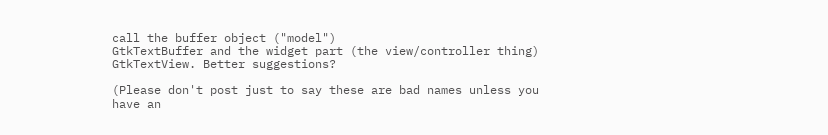call the buffer object ("model")
GtkTextBuffer and the widget part (the view/controller thing)
GtkTextView. Better suggestions?

(Please don't post just to say these are bad names unless you have an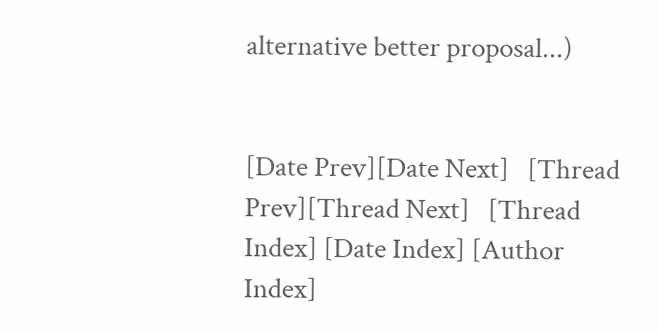alternative better proposal...)


[Date Prev][Date Next]   [Thread Prev][Thread Next]   [Thread Index] [Date Index] [Author Index]